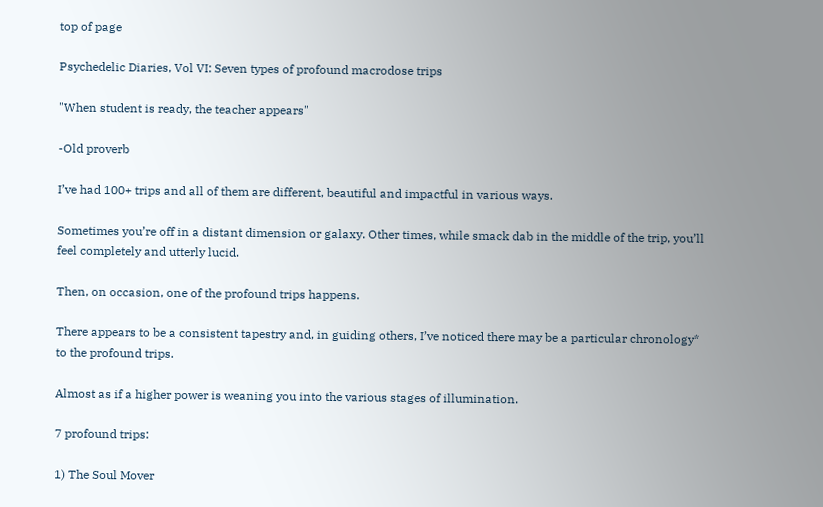top of page

Psychedelic Diaries, Vol VI: Seven types of profound macrodose trips

"When student is ready, the teacher appears"

-Old proverb

I’ve had 100+ trips and all of them are different, beautiful and impactful in various ways.

Sometimes you’re off in a distant dimension or galaxy. Other times, while smack dab in the middle of the trip, you’ll feel completely and utterly lucid.

Then, on occasion, one of the profound trips happens.

There appears to be a consistent tapestry and, in guiding others, I’ve noticed there may be a particular chronology* to the profound trips.

Almost as if a higher power is weaning you into the various stages of illumination.

7 profound trips:

1) The Soul Mover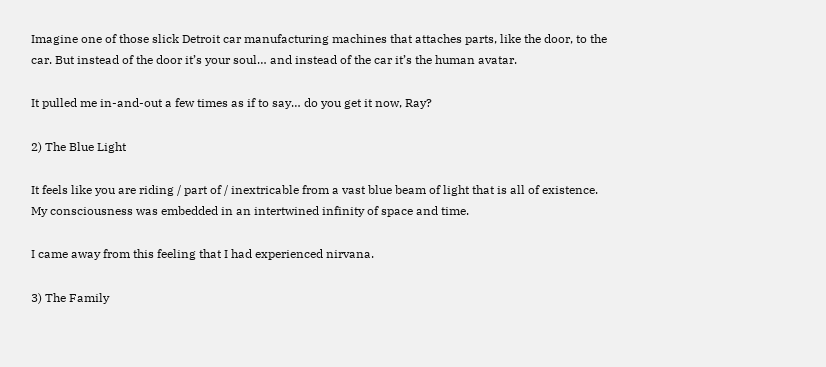Imagine one of those slick Detroit car manufacturing machines that attaches parts, like the door, to the car. But instead of the door it’s your soul… and instead of the car it’s the human avatar.

It pulled me in-and-out a few times as if to say… do you get it now, Ray?

2) The Blue Light

It feels like you are riding / part of / inextricable from a vast blue beam of light that is all of existence. My consciousness was embedded in an intertwined infinity of space and time.

I came away from this feeling that I had experienced nirvana.

3) The Family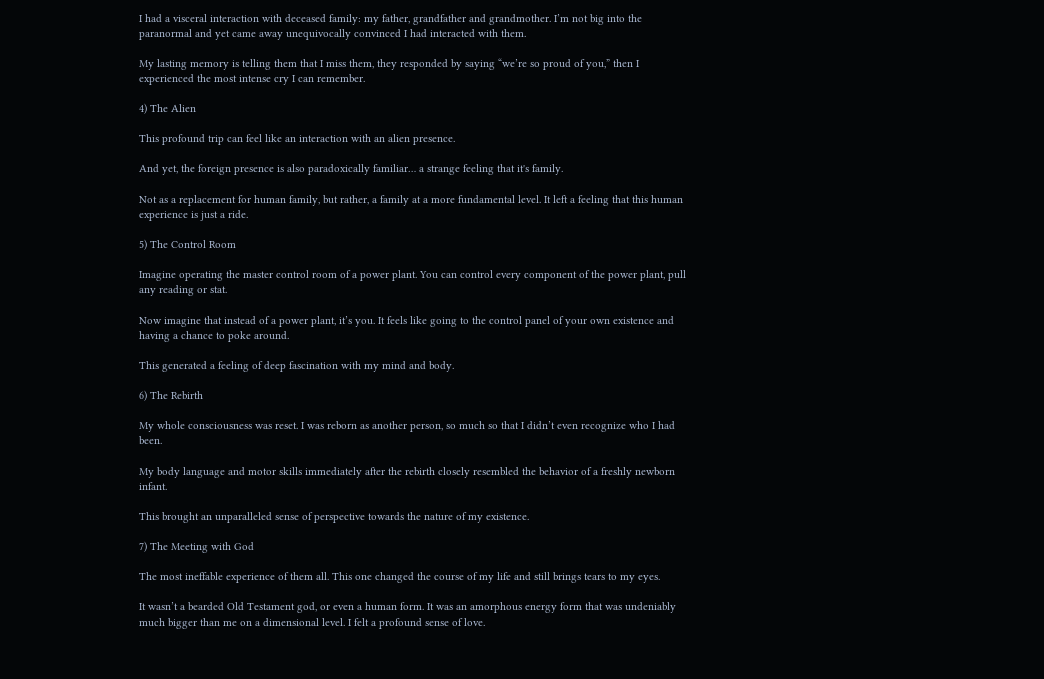I had a visceral interaction with deceased family: my father, grandfather and grandmother. I’m not big into the paranormal and yet came away unequivocally convinced I had interacted with them.

My lasting memory is telling them that I miss them, they responded by saying “we’re so proud of you,” then I experienced the most intense cry I can remember.

4) The Alien

This profound trip can feel like an interaction with an alien presence.

And yet, the foreign presence is also paradoxically familiar… a strange feeling that it's family.

Not as a replacement for human family, but rather, a family at a more fundamental level. It left a feeling that this human experience is just a ride.

5) The Control Room

Imagine operating the master control room of a power plant. You can control every component of the power plant, pull any reading or stat.

Now imagine that instead of a power plant, it’s you. It feels like going to the control panel of your own existence and having a chance to poke around.

This generated a feeling of deep fascination with my mind and body.

6) The Rebirth

My whole consciousness was reset. I was reborn as another person, so much so that I didn’t even recognize who I had been.

My body language and motor skills immediately after the rebirth closely resembled the behavior of a freshly newborn infant.

This brought an unparalleled sense of perspective towards the nature of my existence.

7) The Meeting with God

The most ineffable experience of them all. This one changed the course of my life and still brings tears to my eyes.

It wasn’t a bearded Old Testament god, or even a human form. It was an amorphous energy form that was undeniably much bigger than me on a dimensional level. I felt a profound sense of love.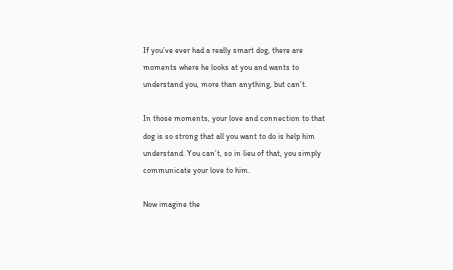If you’ve ever had a really smart dog, there are moments where he looks at you and wants to understand you, more than anything, but can’t.

In those moments, your love and connection to that dog is so strong that all you want to do is help him understand. You can’t, so in lieu of that, you simply communicate your love to him.

Now imagine the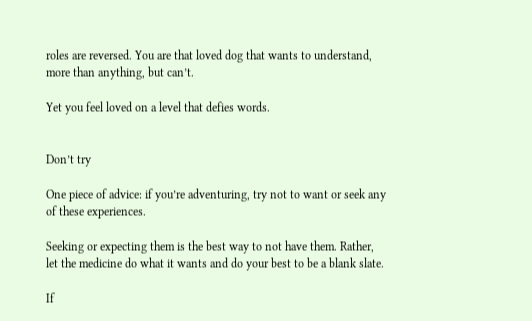roles are reversed. You are that loved dog that wants to understand, more than anything, but can’t.

Yet you feel loved on a level that defies words.


Don’t try

One piece of advice: if you’re adventuring, try not to want or seek any of these experiences.

Seeking or expecting them is the best way to not have them. Rather, let the medicine do what it wants and do your best to be a blank slate.

If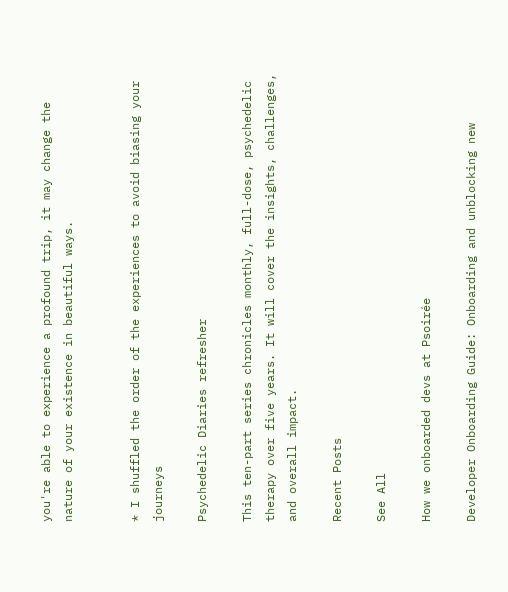you're able to experience a profound trip, it may change the nature of your existence in beautiful ways.


* I shuffled the order of the experiences to avoid biasing your journeys

Psychedelic Diaries refresher

This ten-part series chronicles monthly, full-dose, psychedelic therapy over five years. It will cover the insights, challenges, and overall impact.

Recent Posts

See All

How we onboarded devs at Psoirée

Developer Onboarding Guide: Onboarding and unblocking new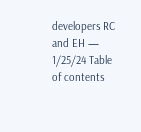developers RC and EH — 1/25/24 Table of contents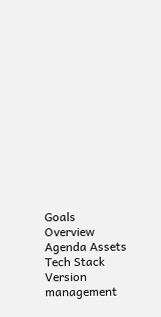Goals Overview Agenda Assets Tech Stack Version management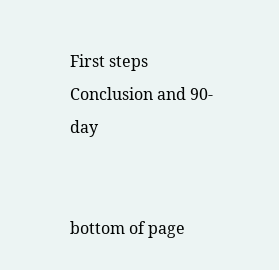First steps Conclusion and 90-day


bottom of page